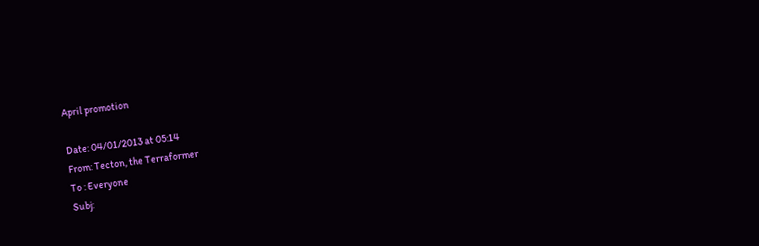April promotion

Date: 04/01/2013 at 05:14
From: Tecton, the Terraformer
To : Everyone
Subj: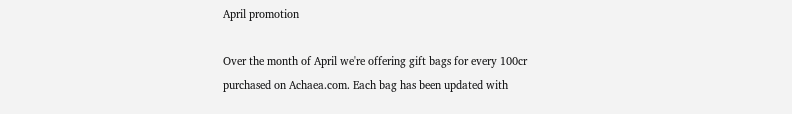April promotion

Over the month of April we're offering gift bags for every 100cr
purchased on Achaea.com. Each bag has been updated with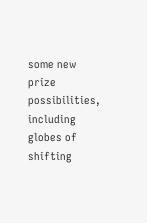some new prize
possibilities, including globes of shifting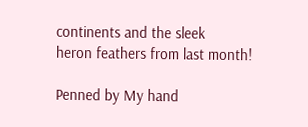continents and the sleek
heron feathers from last month!

Penned by My hand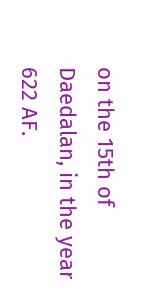on the 15th of Daedalan, in the year 622 AF.